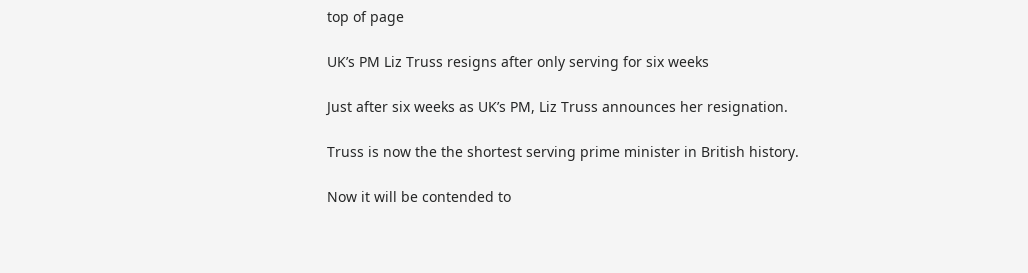top of page

UK’s PM Liz Truss resigns after only serving for six weeks

Just after six weeks as UK’s PM, Liz Truss announces her resignation.

Truss is now the the shortest serving prime minister in British history.

Now it will be contended to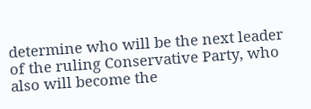determine who will be the next leader of the ruling Conservative Party, who also will become the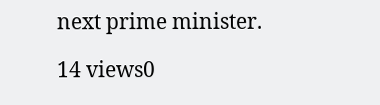next prime minister.

14 views0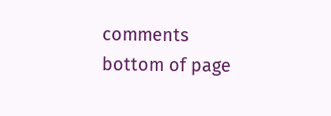comments
bottom of page